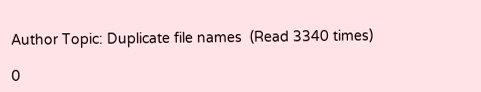Author Topic: Duplicate file names  (Read 3340 times)

0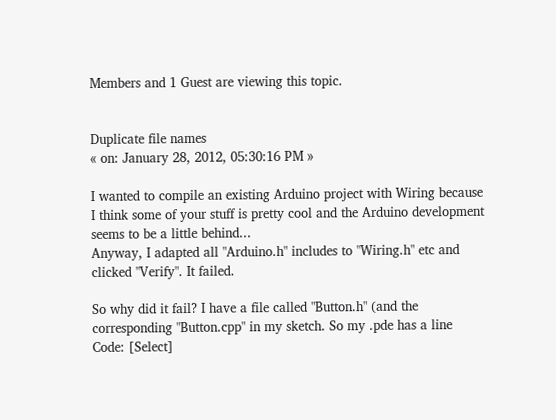Members and 1 Guest are viewing this topic.


Duplicate file names
« on: January 28, 2012, 05:30:16 PM »

I wanted to compile an existing Arduino project with Wiring because I think some of your stuff is pretty cool and the Arduino development seems to be a little behind...
Anyway, I adapted all "Arduino.h" includes to "Wiring.h" etc and clicked "Verify". It failed.

So why did it fail? I have a file called "Button.h" (and the corresponding "Button.cpp" in my sketch. So my .pde has a line
Code: [Select]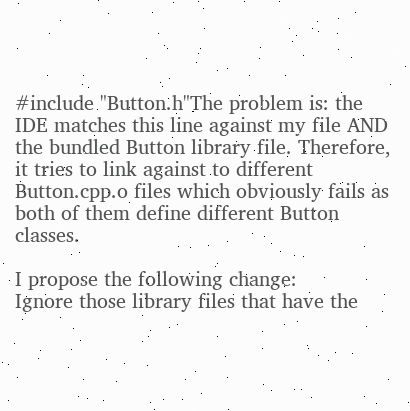#include "Button.h"The problem is: the IDE matches this line against my file AND the bundled Button library file. Therefore, it tries to link against to different Button.cpp.o files which obviously fails as both of them define different Button classes.

I propose the following change:
Ignore those library files that have the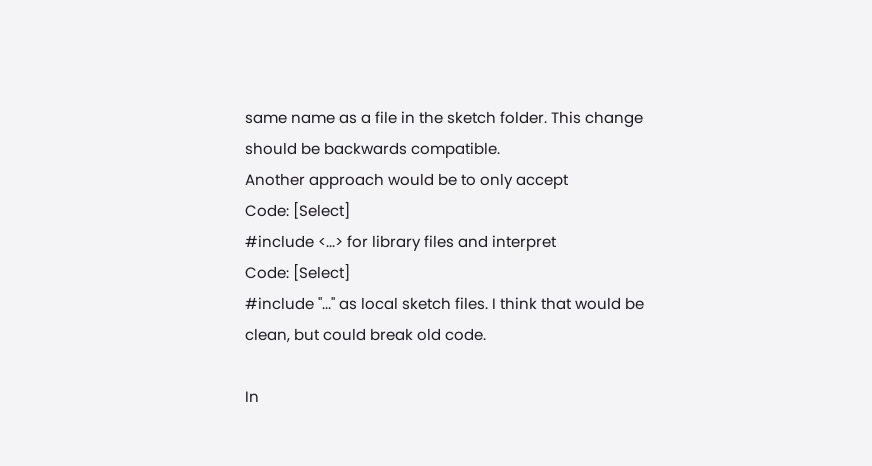same name as a file in the sketch folder. This change should be backwards compatible.
Another approach would be to only accept
Code: [Select]
#include <...> for library files and interpret
Code: [Select]
#include "..." as local sketch files. I think that would be clean, but could break old code.

In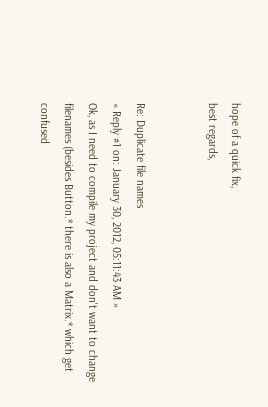hope of a quick fix,
best regards,


Re: Duplicate file names
« Reply #1 on: January 30, 2012, 05:11:43 AM »
Ok, as I need to compile my project and don't want to change filenames (besides Button.* there is also a Matrix.* which get confused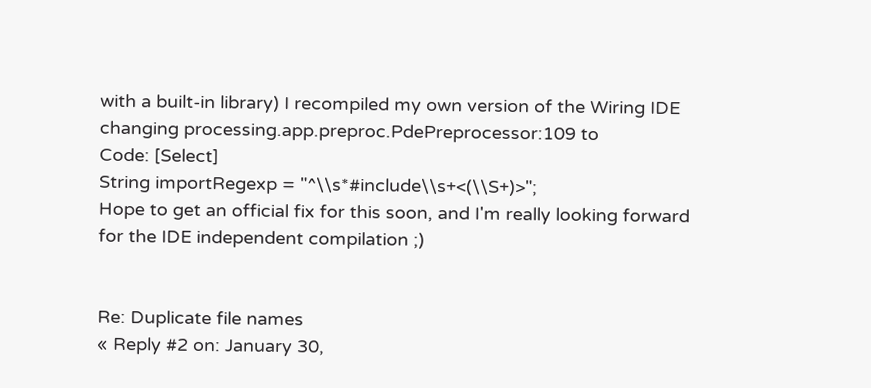with a built-in library) I recompiled my own version of the Wiring IDE changing processing.app.preproc.PdePreprocessor:109 to
Code: [Select]
String importRegexp = "^\\s*#include\\s+<(\\S+)>";
Hope to get an official fix for this soon, and I'm really looking forward for the IDE independent compilation ;)


Re: Duplicate file names
« Reply #2 on: January 30,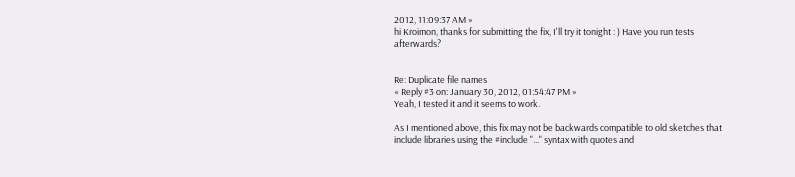2012, 11:09:37 AM »
hi Kroimon, thanks for submitting the fix, I'll try it tonight : ) Have you run tests afterwards?


Re: Duplicate file names
« Reply #3 on: January 30, 2012, 01:54:47 PM »
Yeah, I tested it and it seems to work.

As I mentioned above, this fix may not be backwards compatible to old sketches that include libraries using the #include "..." syntax with quotes and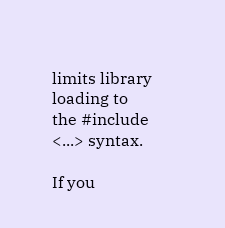limits library loading to the #include <...> syntax.

If you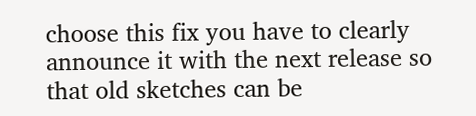choose this fix you have to clearly announce it with the next release so that old sketches can be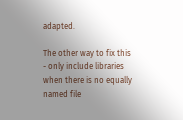adapted.

The other way to fix this - only include libraries when there is no equally named file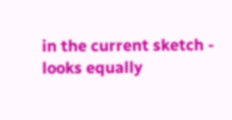in the current sketch - looks equally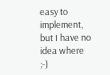easy to implement, but I have no idea where ;-)